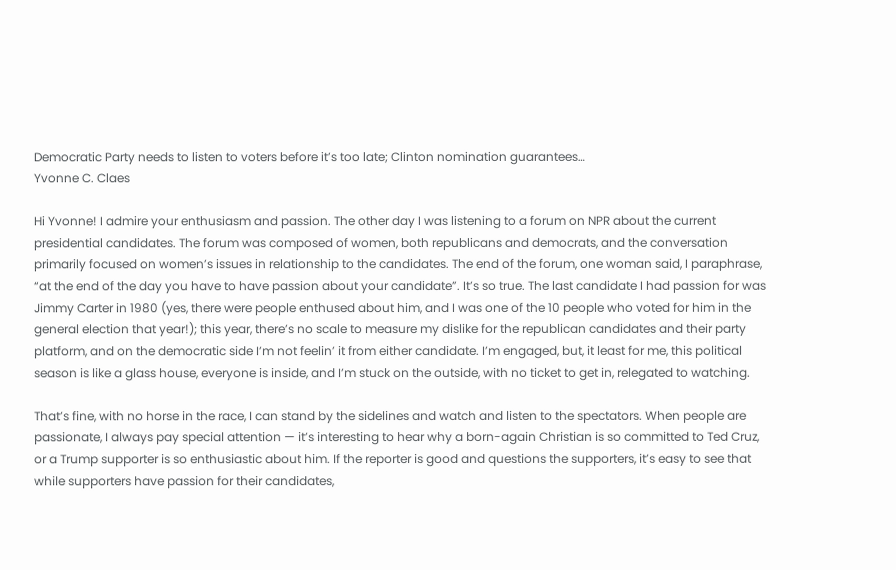Democratic Party needs to listen to voters before it’s too late; Clinton nomination guarantees…
Yvonne C. Claes

Hi Yvonne! I admire your enthusiasm and passion. The other day I was listening to a forum on NPR about the current presidential candidates. The forum was composed of women, both republicans and democrats, and the conversation primarily focused on women’s issues in relationship to the candidates. The end of the forum, one woman said, I paraphrase, “at the end of the day you have to have passion about your candidate”. It’s so true. The last candidate I had passion for was Jimmy Carter in 1980 (yes, there were people enthused about him, and I was one of the 10 people who voted for him in the general election that year!); this year, there’s no scale to measure my dislike for the republican candidates and their party platform, and on the democratic side I’m not feelin’ it from either candidate. I’m engaged, but, it least for me, this political season is like a glass house, everyone is inside, and I’m stuck on the outside, with no ticket to get in, relegated to watching.

That’s fine, with no horse in the race, I can stand by the sidelines and watch and listen to the spectators. When people are passionate, I always pay special attention — it’s interesting to hear why a born-again Christian is so committed to Ted Cruz, or a Trump supporter is so enthusiastic about him. If the reporter is good and questions the supporters, it’s easy to see that while supporters have passion for their candidates,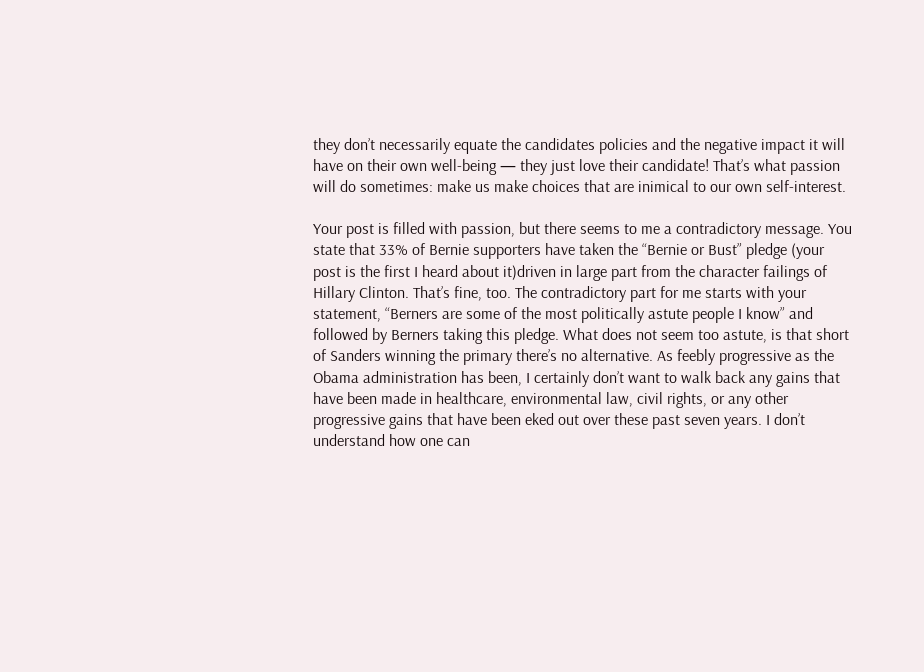they don’t necessarily equate the candidates policies and the negative impact it will have on their own well-being — they just love their candidate! That’s what passion will do sometimes: make us make choices that are inimical to our own self-interest.

Your post is filled with passion, but there seems to me a contradictory message. You state that 33% of Bernie supporters have taken the “Bernie or Bust” pledge (your post is the first I heard about it)driven in large part from the character failings of Hillary Clinton. That’s fine, too. The contradictory part for me starts with your statement, “Berners are some of the most politically astute people I know” and followed by Berners taking this pledge. What does not seem too astute, is that short of Sanders winning the primary there’s no alternative. As feebly progressive as the Obama administration has been, I certainly don’t want to walk back any gains that have been made in healthcare, environmental law, civil rights, or any other progressive gains that have been eked out over these past seven years. I don’t understand how one can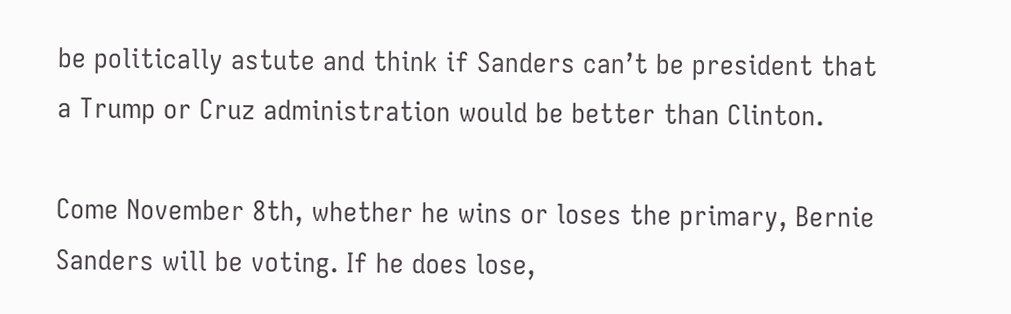be politically astute and think if Sanders can’t be president that a Trump or Cruz administration would be better than Clinton.

Come November 8th, whether he wins or loses the primary, Bernie Sanders will be voting. If he does lose,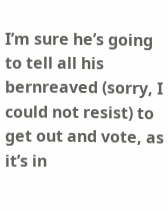I’m sure he’s going to tell all his bernreaved (sorry, I could not resist) to get out and vote, as it’s in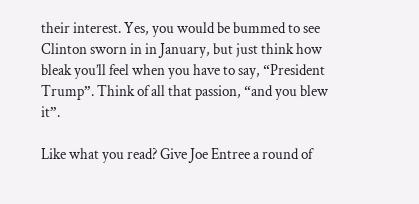their interest. Yes, you would be bummed to see Clinton sworn in in January, but just think how bleak you’ll feel when you have to say, “President Trump”. Think of all that passion, “and you blew it”.

Like what you read? Give Joe Entree a round of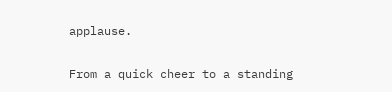applause.

From a quick cheer to a standing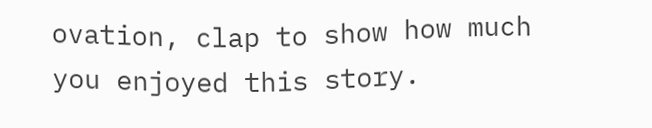ovation, clap to show how much you enjoyed this story.